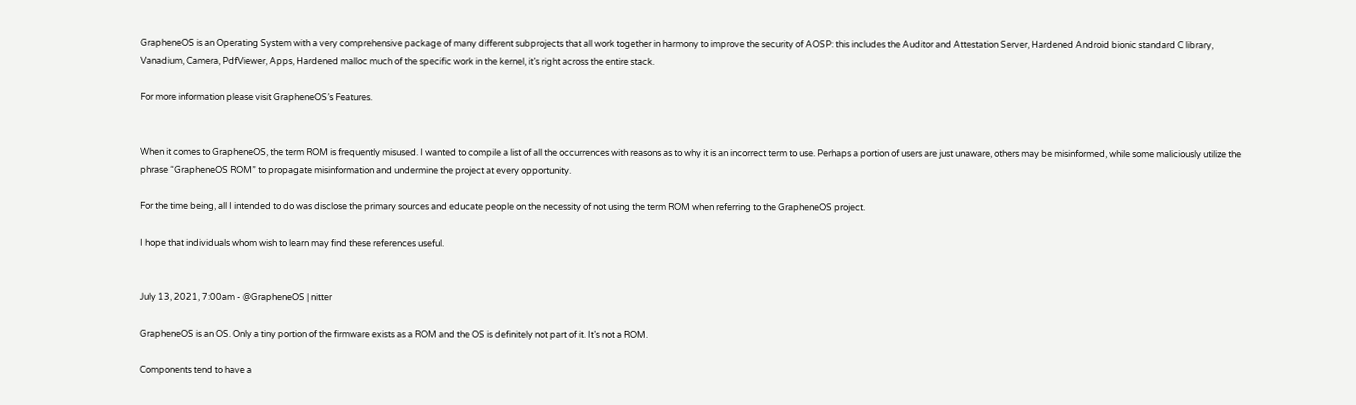GrapheneOS is an Operating System with a very comprehensive package of many different subprojects that all work together in harmony to improve the security of AOSP: this includes the Auditor and Attestation Server, Hardened Android bionic standard C library, Vanadium, Camera, PdfViewer, Apps, Hardened malloc much of the specific work in the kernel, it’s right across the entire stack.

For more information please visit GrapheneOS’s Features.


When it comes to GrapheneOS, the term ROM is frequently misused. I wanted to compile a list of all the occurrences with reasons as to why it is an incorrect term to use. Perhaps a portion of users are just unaware, others may be misinformed, while some maliciously utilize the phrase “GrapheneOS ROM” to propagate misinformation and undermine the project at every opportunity.

For the time being, all I intended to do was disclose the primary sources and educate people on the necessity of not using the term ROM when referring to the GrapheneOS project.

I hope that individuals whom wish to learn may find these references useful.


July 13, 2021, 7:00am - @GrapheneOS | nitter

GrapheneOS is an OS. Only a tiny portion of the firmware exists as a ROM and the OS is definitely not part of it. It’s not a ROM.

Components tend to have a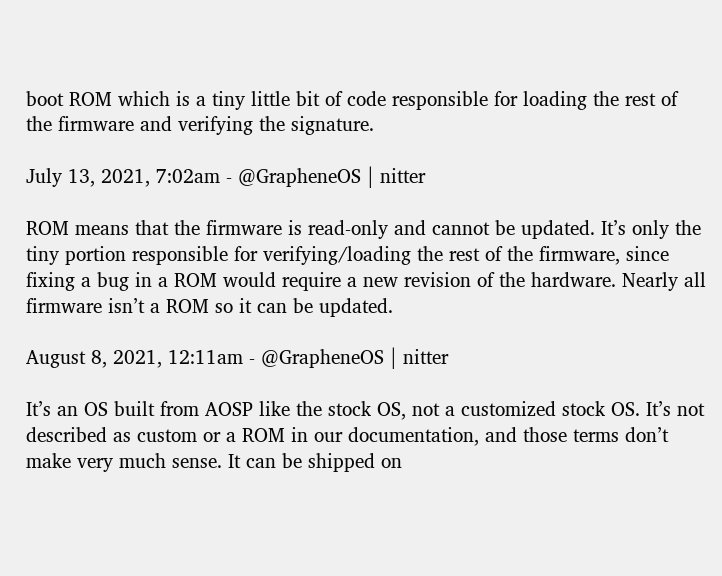boot ROM which is a tiny little bit of code responsible for loading the rest of the firmware and verifying the signature.

July 13, 2021, 7:02am - @GrapheneOS | nitter

ROM means that the firmware is read-only and cannot be updated. It’s only the tiny portion responsible for verifying/loading the rest of the firmware, since fixing a bug in a ROM would require a new revision of the hardware. Nearly all firmware isn’t a ROM so it can be updated.

August 8, 2021, 12:11am - @GrapheneOS | nitter

It’s an OS built from AOSP like the stock OS, not a customized stock OS. It’s not described as custom or a ROM in our documentation, and those terms don’t make very much sense. It can be shipped on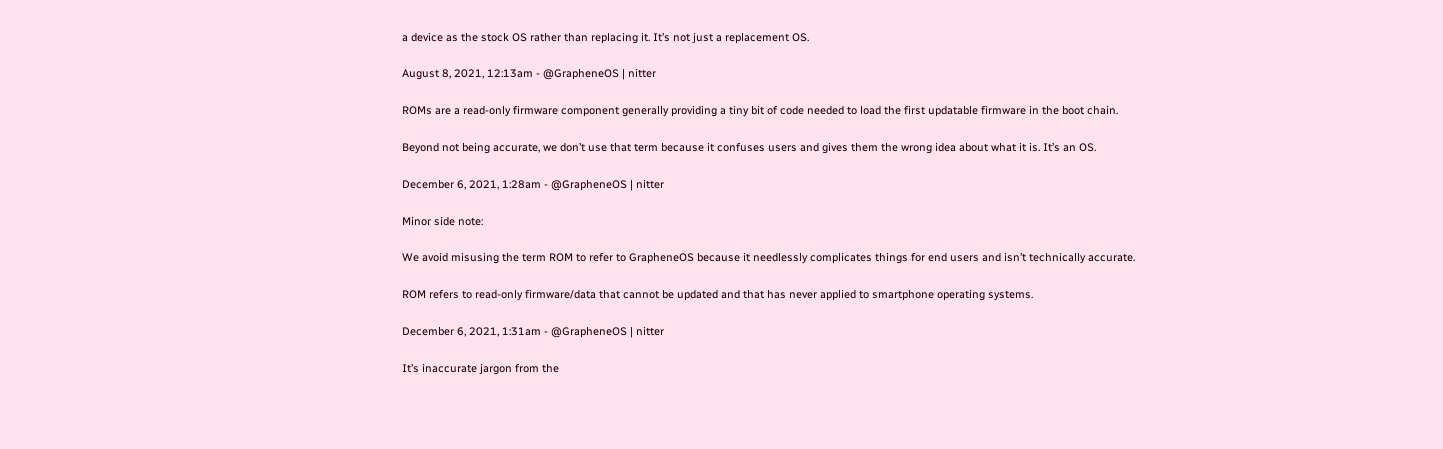a device as the stock OS rather than replacing it. It’s not just a replacement OS.

August 8, 2021, 12:13am - @GrapheneOS | nitter

ROMs are a read-only firmware component generally providing a tiny bit of code needed to load the first updatable firmware in the boot chain.

Beyond not being accurate, we don’t use that term because it confuses users and gives them the wrong idea about what it is. It’s an OS.

December 6, 2021, 1:28am - @GrapheneOS | nitter

Minor side note:

We avoid misusing the term ROM to refer to GrapheneOS because it needlessly complicates things for end users and isn’t technically accurate.

ROM refers to read-only firmware/data that cannot be updated and that has never applied to smartphone operating systems.

December 6, 2021, 1:31am - @GrapheneOS | nitter

It’s inaccurate jargon from the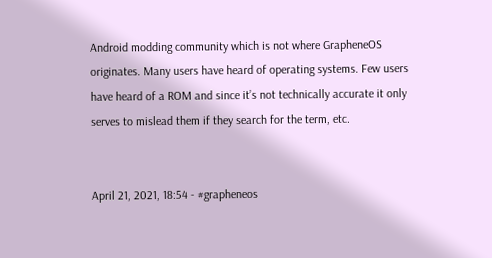Android modding community which is not where GrapheneOS originates. Many users have heard of operating systems. Few users have heard of a ROM and since it’s not technically accurate it only serves to mislead them if they search for the term, etc.


April 21, 2021, 18:54 - #grapheneos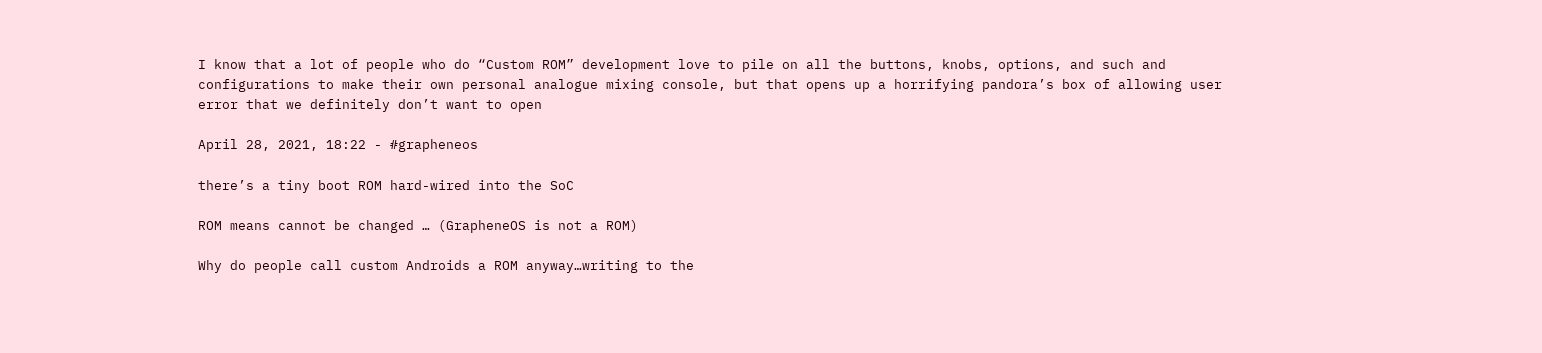I know that a lot of people who do “Custom ROM” development love to pile on all the buttons, knobs, options, and such and configurations to make their own personal analogue mixing console, but that opens up a horrifying pandora’s box of allowing user error that we definitely don’t want to open

April 28, 2021, 18:22 - #grapheneos

there’s a tiny boot ROM hard-wired into the SoC

ROM means cannot be changed … (GrapheneOS is not a ROM)

Why do people call custom Androids a ROM anyway…writing to the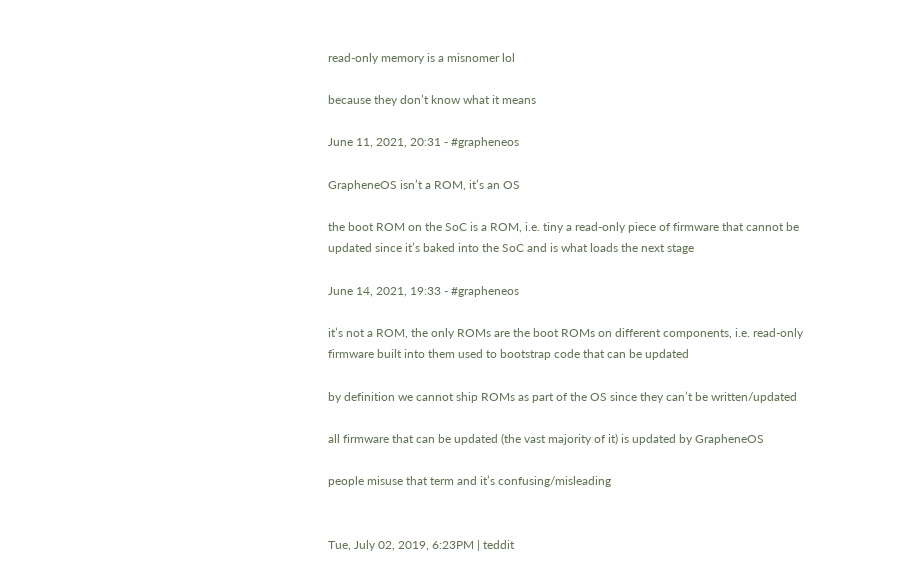read-only memory is a misnomer lol

because they don’t know what it means

June 11, 2021, 20:31 - #grapheneos

GrapheneOS isn’t a ROM, it’s an OS

the boot ROM on the SoC is a ROM, i.e. tiny a read-only piece of firmware that cannot be updated since it’s baked into the SoC and is what loads the next stage

June 14, 2021, 19:33 - #grapheneos

it’s not a ROM, the only ROMs are the boot ROMs on different components, i.e. read-only firmware built into them used to bootstrap code that can be updated

by definition we cannot ship ROMs as part of the OS since they can’t be written/updated

all firmware that can be updated (the vast majority of it) is updated by GrapheneOS

people misuse that term and it’s confusing/misleading


Tue, July 02, 2019, 6:23PM | teddit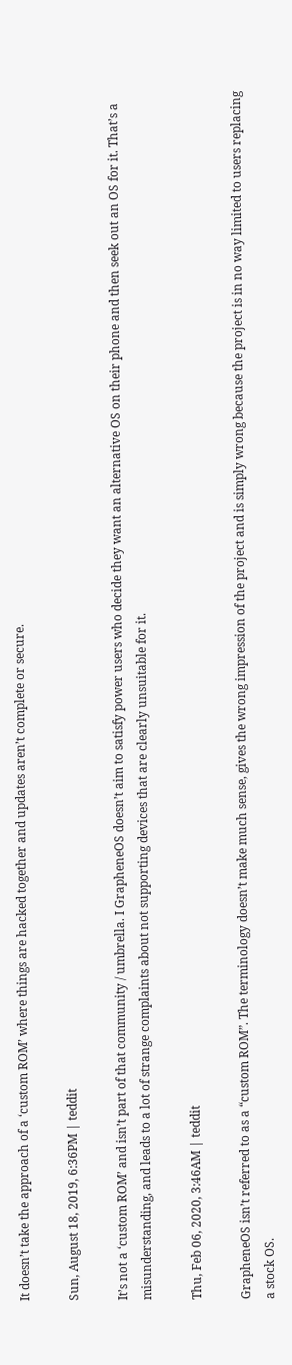It doesn’t take the approach of a ‘custom ROM’ where things are hacked together and updates aren’t complete or secure.

Sun, August 18, 2019, 6:36PM | teddit

It’s not a ‘custom ROM’ and isn’t part of that community / umbrella. I GrapheneOS doesn’t aim to satisfy power users who decide they want an alternative OS on their phone and then seek out an OS for it. That’s a misunderstanding, and leads to a lot of strange complaints about not supporting devices that are clearly unsuitable for it.

Thu, Feb 06, 2020, 3:46AM | teddit

GrapheneOS isn’t referred to as a “custom ROM”. The terminology doesn’t make much sense, gives the wrong impression of the project and is simply wrong because the project is in no way limited to users replacing a stock OS.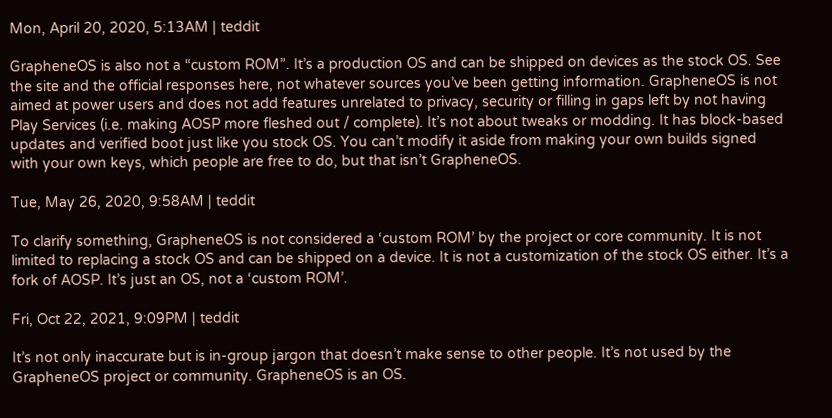Mon, April 20, 2020, 5:13AM | teddit

GrapheneOS is also not a “custom ROM”. It’s a production OS and can be shipped on devices as the stock OS. See the site and the official responses here, not whatever sources you’ve been getting information. GrapheneOS is not aimed at power users and does not add features unrelated to privacy, security or filling in gaps left by not having Play Services (i.e. making AOSP more fleshed out / complete). It’s not about tweaks or modding. It has block-based updates and verified boot just like you stock OS. You can’t modify it aside from making your own builds signed with your own keys, which people are free to do, but that isn’t GrapheneOS.

Tue, May 26, 2020, 9:58AM | teddit

To clarify something, GrapheneOS is not considered a ‘custom ROM’ by the project or core community. It is not limited to replacing a stock OS and can be shipped on a device. It is not a customization of the stock OS either. It’s a fork of AOSP. It’s just an OS, not a ‘custom ROM’.

Fri, Oct 22, 2021, 9:09PM | teddit

It’s not only inaccurate but is in-group jargon that doesn’t make sense to other people. It’s not used by the GrapheneOS project or community. GrapheneOS is an OS.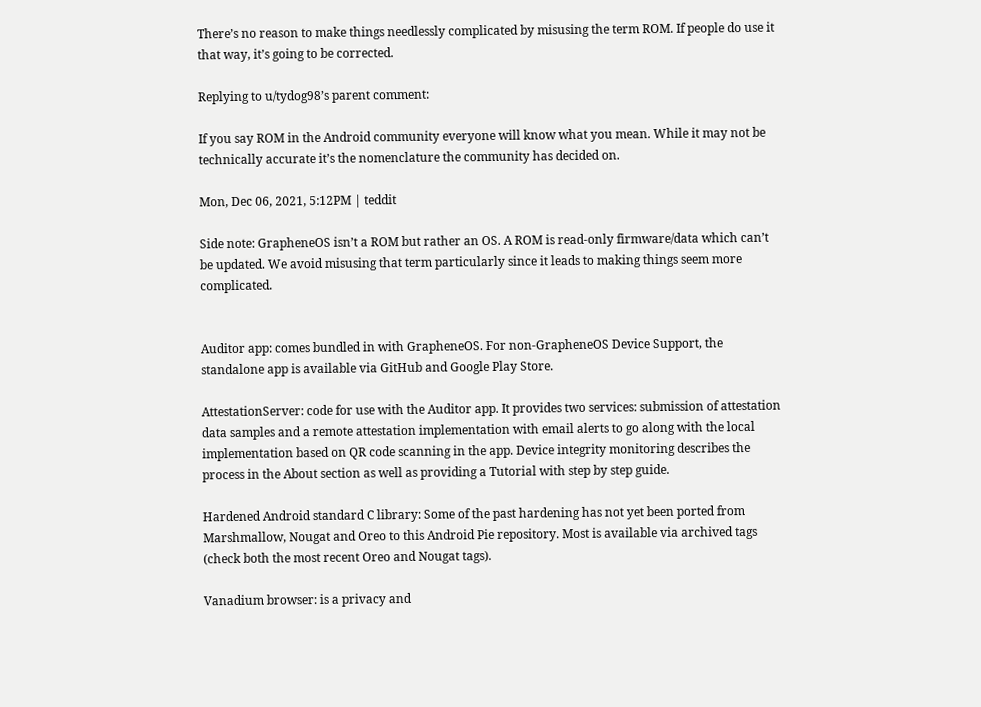There’s no reason to make things needlessly complicated by misusing the term ROM. If people do use it that way, it’s going to be corrected.

Replying to u/tydog98’s parent comment:

If you say ROM in the Android community everyone will know what you mean. While it may not be technically accurate it’s the nomenclature the community has decided on.

Mon, Dec 06, 2021, 5:12PM | teddit

Side note: GrapheneOS isn’t a ROM but rather an OS. A ROM is read-only firmware/data which can’t be updated. We avoid misusing that term particularly since it leads to making things seem more complicated.


Auditor app: comes bundled in with GrapheneOS. For non-GrapheneOS Device Support, the standalone app is available via GitHub and Google Play Store.

AttestationServer: code for use with the Auditor app. It provides two services: submission of attestation data samples and a remote attestation implementation with email alerts to go along with the local implementation based on QR code scanning in the app. Device integrity monitoring describes the process in the About section as well as providing a Tutorial with step by step guide.

Hardened Android standard C library: Some of the past hardening has not yet been ported from Marshmallow, Nougat and Oreo to this Android Pie repository. Most is available via archived tags (check both the most recent Oreo and Nougat tags).

Vanadium browser: is a privacy and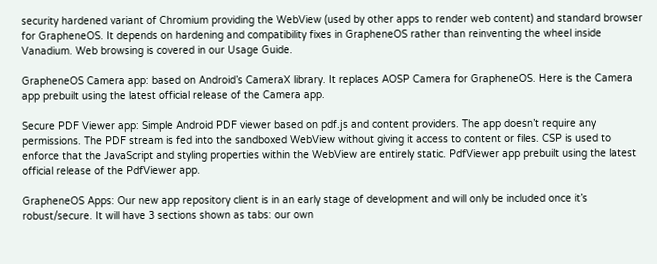security hardened variant of Chromium providing the WebView (used by other apps to render web content) and standard browser for GrapheneOS. It depends on hardening and compatibility fixes in GrapheneOS rather than reinventing the wheel inside Vanadium. Web browsing is covered in our Usage Guide.

GrapheneOS Camera app: based on Android’s CameraX library. It replaces AOSP Camera for GrapheneOS. Here is the Camera app prebuilt using the latest official release of the Camera app.

Secure PDF Viewer app: Simple Android PDF viewer based on pdf.js and content providers. The app doesn’t require any permissions. The PDF stream is fed into the sandboxed WebView without giving it access to content or files. CSP is used to enforce that the JavaScript and styling properties within the WebView are entirely static. PdfViewer app prebuilt using the latest official release of the PdfViewer app.

GrapheneOS Apps: Our new app repository client is in an early stage of development and will only be included once it’s robust/secure. It will have 3 sections shown as tabs: our own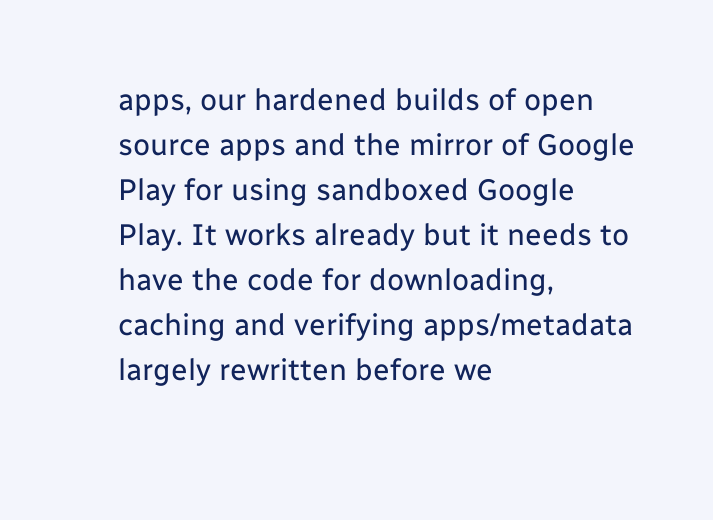apps, our hardened builds of open source apps and the mirror of Google Play for using sandboxed Google Play. It works already but it needs to have the code for downloading, caching and verifying apps/metadata largely rewritten before we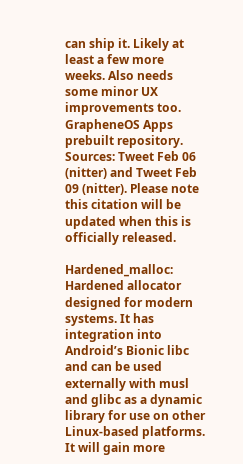can ship it. Likely at least a few more weeks. Also needs some minor UX improvements too.
GrapheneOS Apps prebuilt repository.
Sources: Tweet Feb 06 (nitter) and Tweet Feb 09 (nitter). Please note this citation will be updated when this is officially released.

Hardened_malloc: Hardened allocator designed for modern systems. It has integration into Android’s Bionic libc and can be used externally with musl and glibc as a dynamic library for use on other Linux-based platforms. It will gain more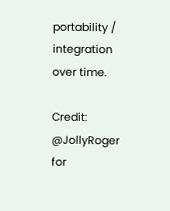portability / integration over time.

Credit: @JollyRoger for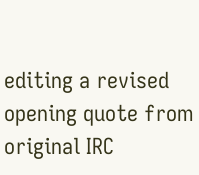editing a revised opening quote from original IRC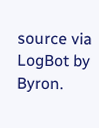source via LogBot by Byron.